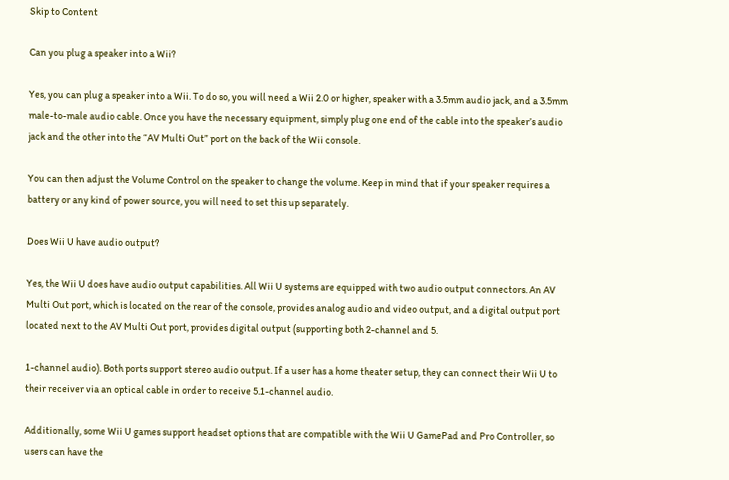Skip to Content

Can you plug a speaker into a Wii?

Yes, you can plug a speaker into a Wii. To do so, you will need a Wii 2.0 or higher, speaker with a 3.5mm audio jack, and a 3.5mm male-to-male audio cable. Once you have the necessary equipment, simply plug one end of the cable into the speaker’s audio jack and the other into the “AV Multi Out” port on the back of the Wii console.

You can then adjust the Volume Control on the speaker to change the volume. Keep in mind that if your speaker requires a battery or any kind of power source, you will need to set this up separately.

Does Wii U have audio output?

Yes, the Wii U does have audio output capabilities. All Wii U systems are equipped with two audio output connectors. An AV Multi Out port, which is located on the rear of the console, provides analog audio and video output, and a digital output port located next to the AV Multi Out port, provides digital output (supporting both 2-channel and 5.

1-channel audio). Both ports support stereo audio output. If a user has a home theater setup, they can connect their Wii U to their receiver via an optical cable in order to receive 5.1-channel audio.

Additionally, some Wii U games support headset options that are compatible with the Wii U GamePad and Pro Controller, so users can have the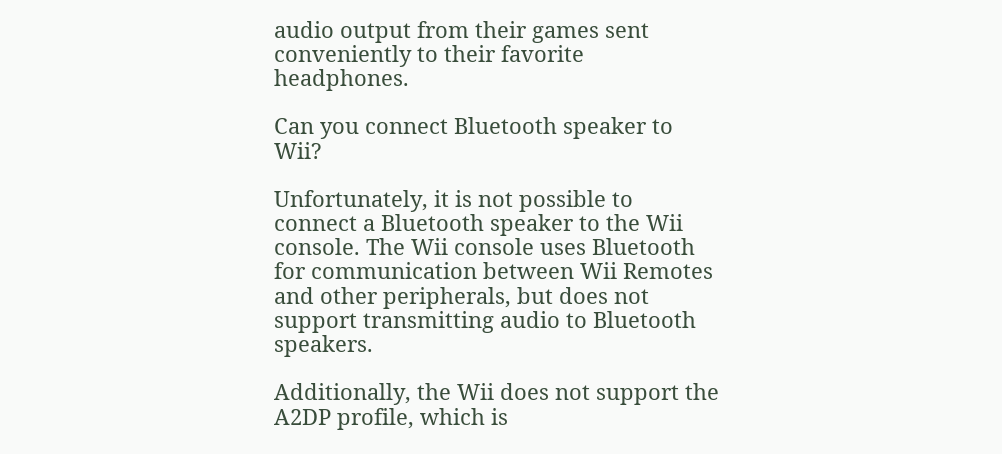audio output from their games sent conveniently to their favorite headphones.

Can you connect Bluetooth speaker to Wii?

Unfortunately, it is not possible to connect a Bluetooth speaker to the Wii console. The Wii console uses Bluetooth for communication between Wii Remotes and other peripherals, but does not support transmitting audio to Bluetooth speakers.

Additionally, the Wii does not support the A2DP profile, which is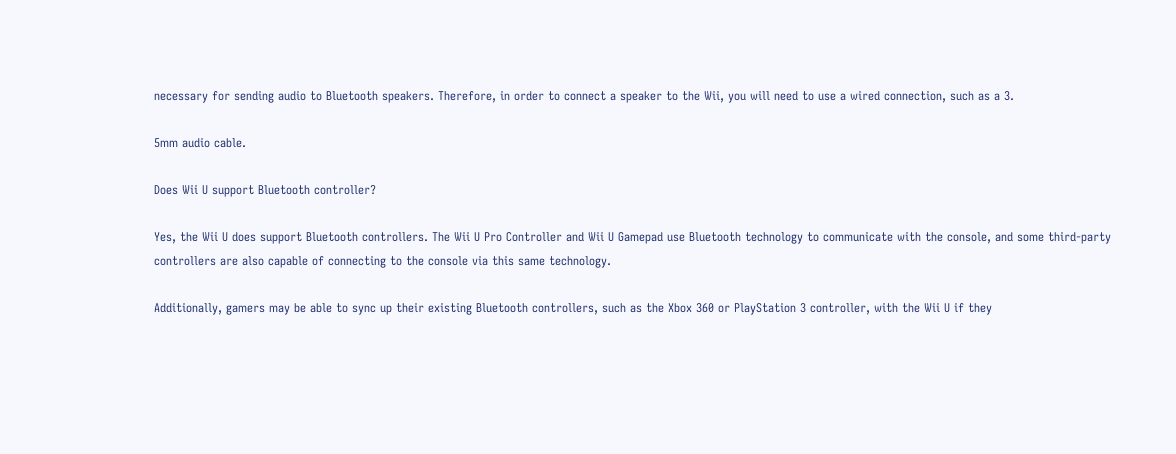necessary for sending audio to Bluetooth speakers. Therefore, in order to connect a speaker to the Wii, you will need to use a wired connection, such as a 3.

5mm audio cable.

Does Wii U support Bluetooth controller?

Yes, the Wii U does support Bluetooth controllers. The Wii U Pro Controller and Wii U Gamepad use Bluetooth technology to communicate with the console, and some third-party controllers are also capable of connecting to the console via this same technology.

Additionally, gamers may be able to sync up their existing Bluetooth controllers, such as the Xbox 360 or PlayStation 3 controller, with the Wii U if they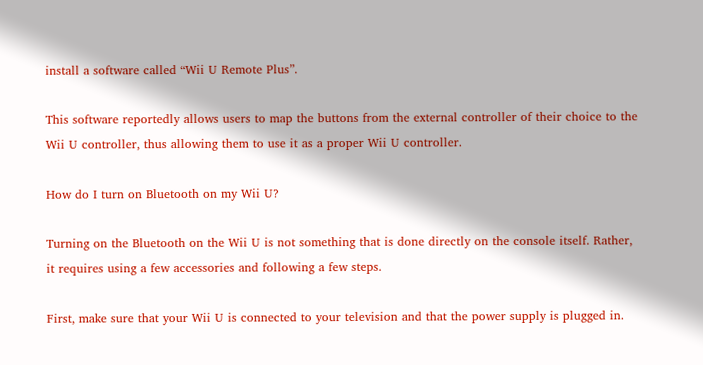install a software called “Wii U Remote Plus”.

This software reportedly allows users to map the buttons from the external controller of their choice to the Wii U controller, thus allowing them to use it as a proper Wii U controller.

How do I turn on Bluetooth on my Wii U?

Turning on the Bluetooth on the Wii U is not something that is done directly on the console itself. Rather, it requires using a few accessories and following a few steps.

First, make sure that your Wii U is connected to your television and that the power supply is plugged in.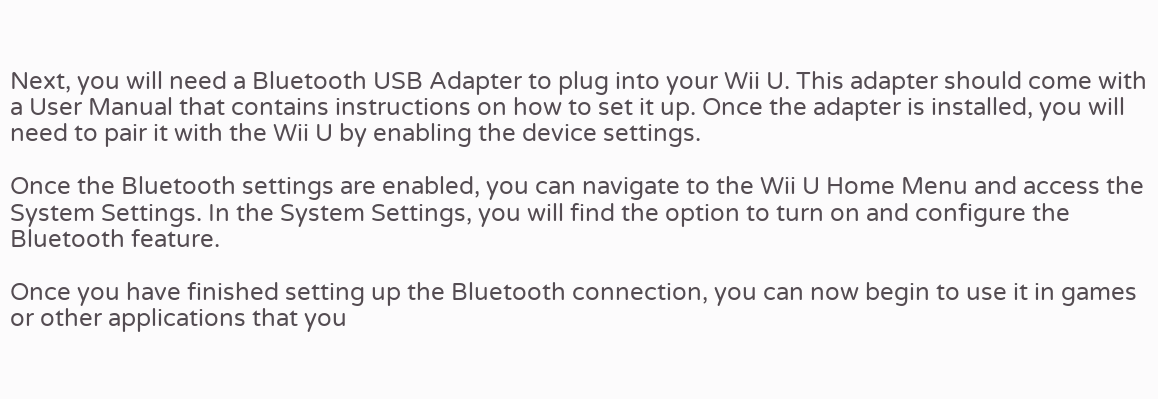Next, you will need a Bluetooth USB Adapter to plug into your Wii U. This adapter should come with a User Manual that contains instructions on how to set it up. Once the adapter is installed, you will need to pair it with the Wii U by enabling the device settings.

Once the Bluetooth settings are enabled, you can navigate to the Wii U Home Menu and access the System Settings. In the System Settings, you will find the option to turn on and configure the Bluetooth feature.

Once you have finished setting up the Bluetooth connection, you can now begin to use it in games or other applications that you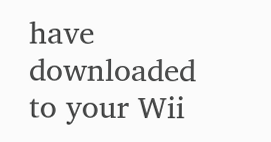have downloaded to your Wii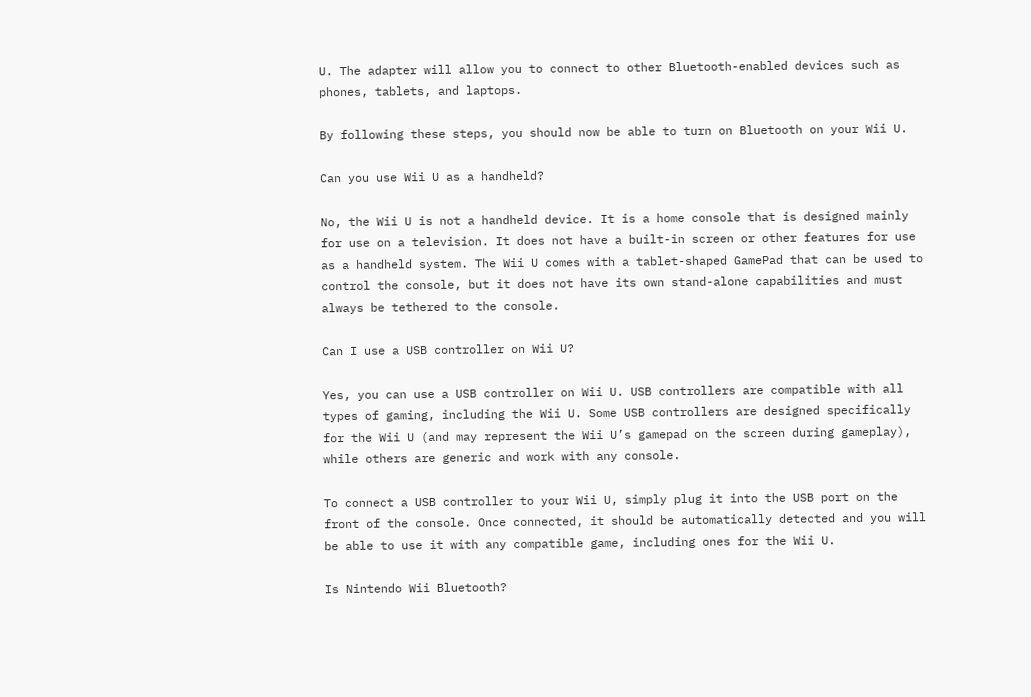U. The adapter will allow you to connect to other Bluetooth-enabled devices such as phones, tablets, and laptops.

By following these steps, you should now be able to turn on Bluetooth on your Wii U.

Can you use Wii U as a handheld?

No, the Wii U is not a handheld device. It is a home console that is designed mainly for use on a television. It does not have a built-in screen or other features for use as a handheld system. The Wii U comes with a tablet-shaped GamePad that can be used to control the console, but it does not have its own stand-alone capabilities and must always be tethered to the console.

Can I use a USB controller on Wii U?

Yes, you can use a USB controller on Wii U. USB controllers are compatible with all types of gaming, including the Wii U. Some USB controllers are designed specifically for the Wii U (and may represent the Wii U’s gamepad on the screen during gameplay), while others are generic and work with any console.

To connect a USB controller to your Wii U, simply plug it into the USB port on the front of the console. Once connected, it should be automatically detected and you will be able to use it with any compatible game, including ones for the Wii U.

Is Nintendo Wii Bluetooth?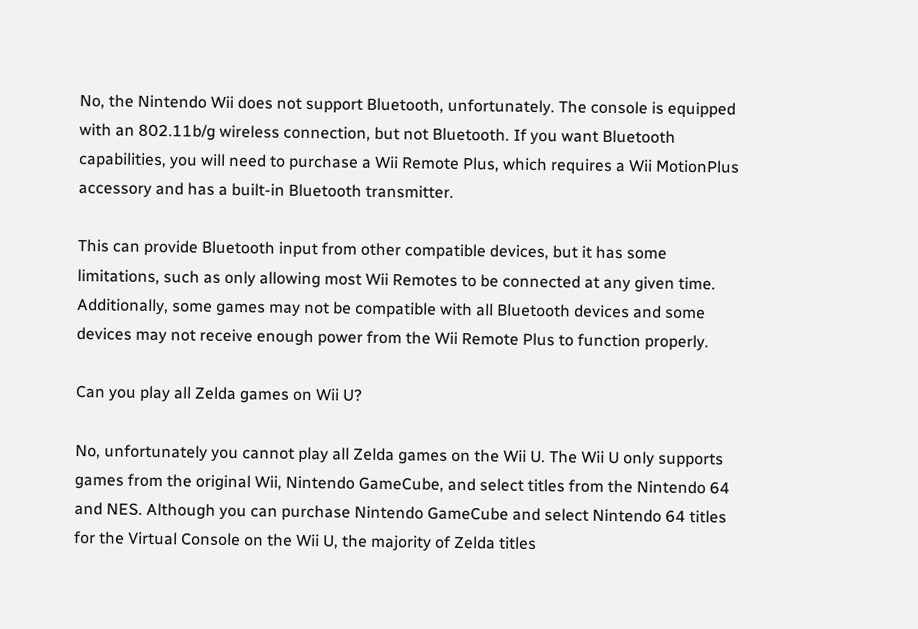No, the Nintendo Wii does not support Bluetooth, unfortunately. The console is equipped with an 802.11b/g wireless connection, but not Bluetooth. If you want Bluetooth capabilities, you will need to purchase a Wii Remote Plus, which requires a Wii MotionPlus accessory and has a built-in Bluetooth transmitter.

This can provide Bluetooth input from other compatible devices, but it has some limitations, such as only allowing most Wii Remotes to be connected at any given time. Additionally, some games may not be compatible with all Bluetooth devices and some devices may not receive enough power from the Wii Remote Plus to function properly.

Can you play all Zelda games on Wii U?

No, unfortunately you cannot play all Zelda games on the Wii U. The Wii U only supports games from the original Wii, Nintendo GameCube, and select titles from the Nintendo 64 and NES. Although you can purchase Nintendo GameCube and select Nintendo 64 titles for the Virtual Console on the Wii U, the majority of Zelda titles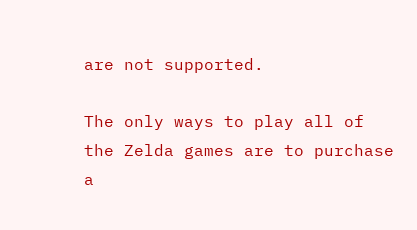are not supported.

The only ways to play all of the Zelda games are to purchase a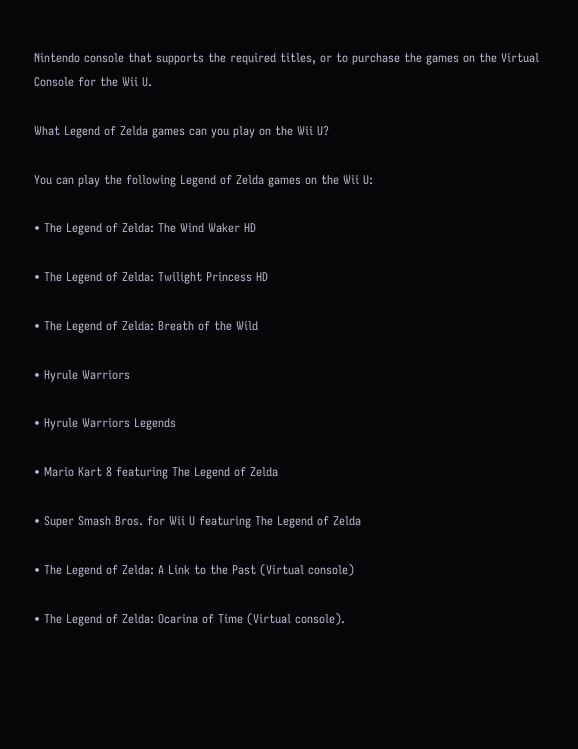Nintendo console that supports the required titles, or to purchase the games on the Virtual Console for the Wii U.

What Legend of Zelda games can you play on the Wii U?

You can play the following Legend of Zelda games on the Wii U:

• The Legend of Zelda: The Wind Waker HD

• The Legend of Zelda: Twilight Princess HD

• The Legend of Zelda: Breath of the Wild

• Hyrule Warriors

• Hyrule Warriors Legends

• Mario Kart 8 featuring The Legend of Zelda

• Super Smash Bros. for Wii U featuring The Legend of Zelda

• The Legend of Zelda: A Link to the Past (Virtual console)

• The Legend of Zelda: Ocarina of Time (Virtual console).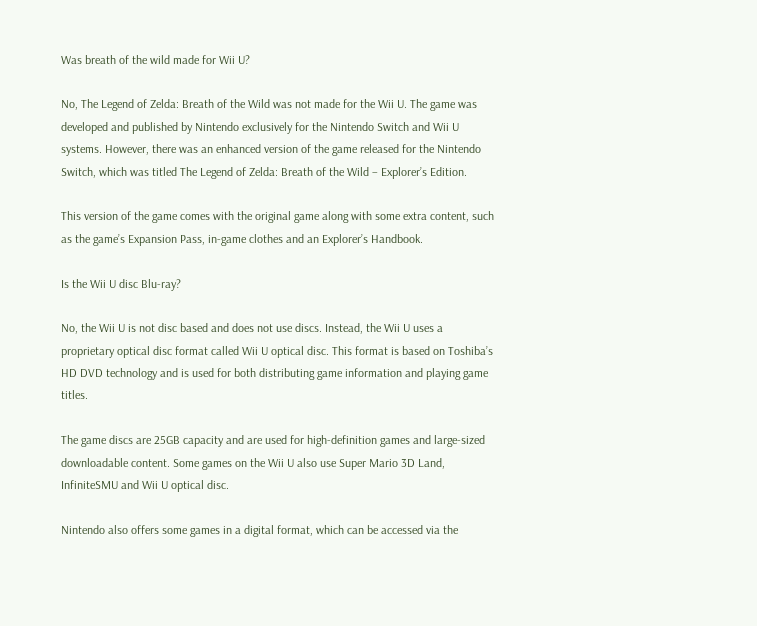Was breath of the wild made for Wii U?

No, The Legend of Zelda: Breath of the Wild was not made for the Wii U. The game was developed and published by Nintendo exclusively for the Nintendo Switch and Wii U systems. However, there was an enhanced version of the game released for the Nintendo Switch, which was titled The Legend of Zelda: Breath of the Wild – Explorer’s Edition.

This version of the game comes with the original game along with some extra content, such as the game’s Expansion Pass, in-game clothes and an Explorer’s Handbook.

Is the Wii U disc Blu-ray?

No, the Wii U is not disc based and does not use discs. Instead, the Wii U uses a proprietary optical disc format called Wii U optical disc. This format is based on Toshiba’s HD DVD technology and is used for both distributing game information and playing game titles.

The game discs are 25GB capacity and are used for high-definition games and large-sized downloadable content. Some games on the Wii U also use Super Mario 3D Land, InfiniteSMU and Wii U optical disc.

Nintendo also offers some games in a digital format, which can be accessed via the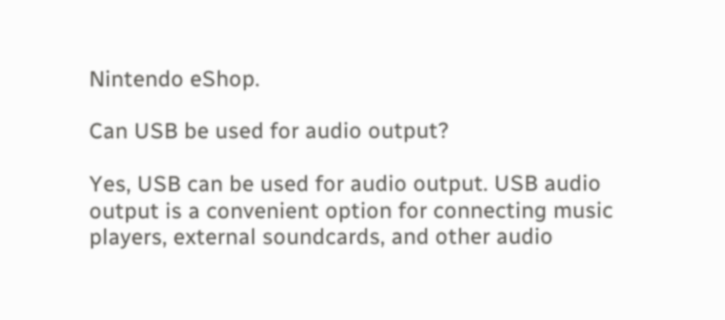Nintendo eShop.

Can USB be used for audio output?

Yes, USB can be used for audio output. USB audio output is a convenient option for connecting music players, external soundcards, and other audio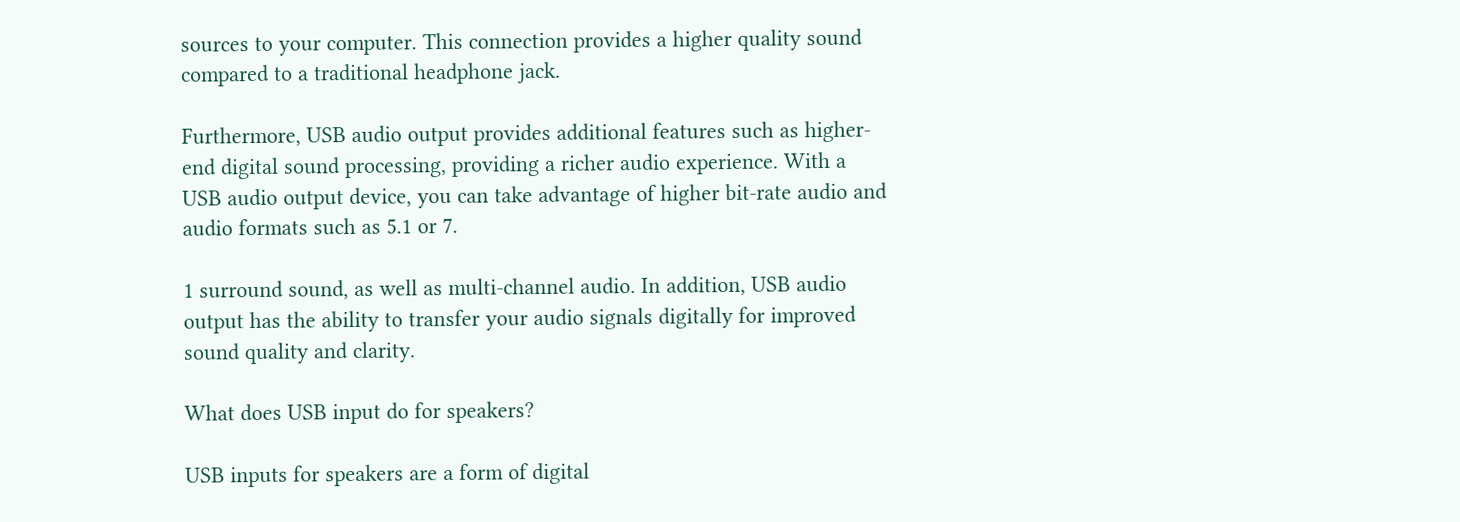sources to your computer. This connection provides a higher quality sound compared to a traditional headphone jack.

Furthermore, USB audio output provides additional features such as higher-end digital sound processing, providing a richer audio experience. With a USB audio output device, you can take advantage of higher bit-rate audio and audio formats such as 5.1 or 7.

1 surround sound, as well as multi-channel audio. In addition, USB audio output has the ability to transfer your audio signals digitally for improved sound quality and clarity.

What does USB input do for speakers?

USB inputs for speakers are a form of digital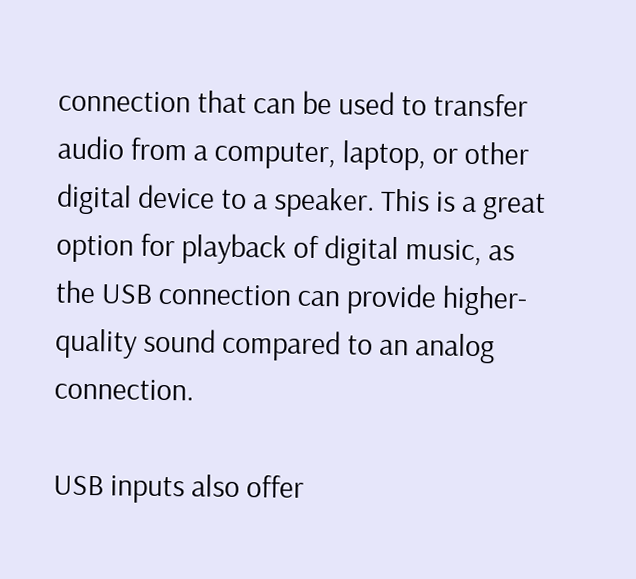connection that can be used to transfer audio from a computer, laptop, or other digital device to a speaker. This is a great option for playback of digital music, as the USB connection can provide higher-quality sound compared to an analog connection.

USB inputs also offer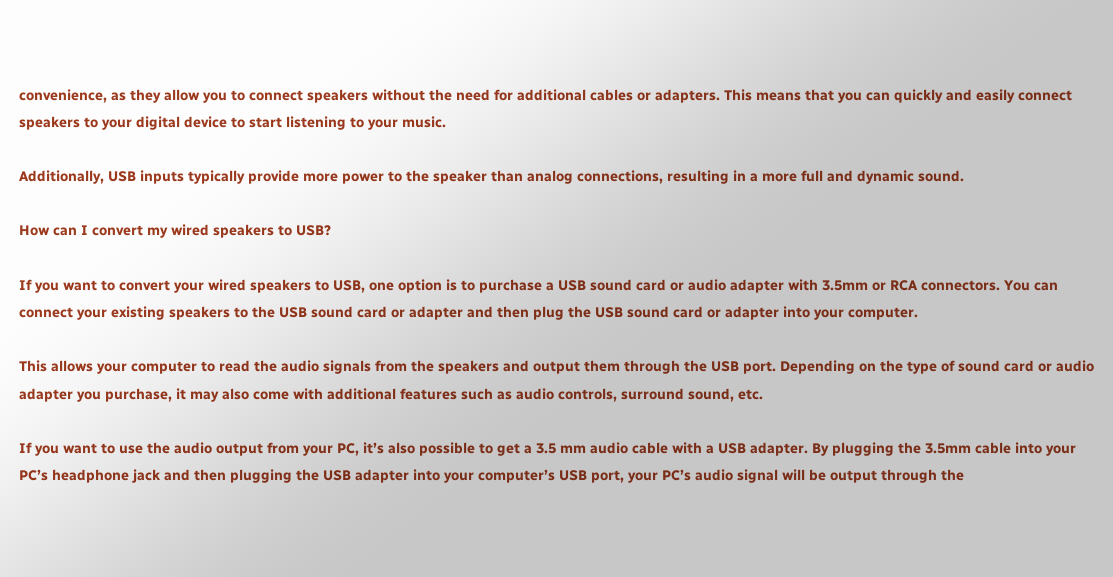convenience, as they allow you to connect speakers without the need for additional cables or adapters. This means that you can quickly and easily connect speakers to your digital device to start listening to your music.

Additionally, USB inputs typically provide more power to the speaker than analog connections, resulting in a more full and dynamic sound.

How can I convert my wired speakers to USB?

If you want to convert your wired speakers to USB, one option is to purchase a USB sound card or audio adapter with 3.5mm or RCA connectors. You can connect your existing speakers to the USB sound card or adapter and then plug the USB sound card or adapter into your computer.

This allows your computer to read the audio signals from the speakers and output them through the USB port. Depending on the type of sound card or audio adapter you purchase, it may also come with additional features such as audio controls, surround sound, etc.

If you want to use the audio output from your PC, it’s also possible to get a 3.5 mm audio cable with a USB adapter. By plugging the 3.5mm cable into your PC’s headphone jack and then plugging the USB adapter into your computer’s USB port, your PC’s audio signal will be output through the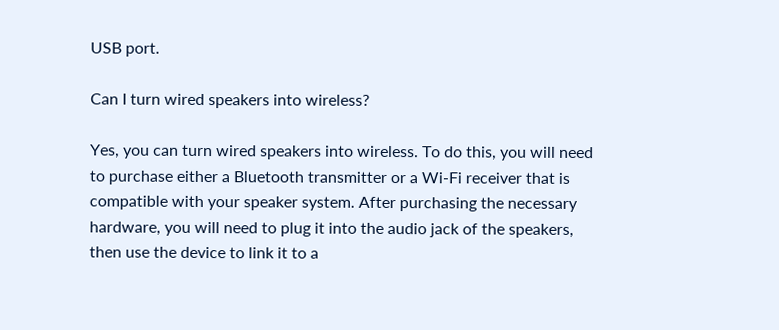USB port.

Can I turn wired speakers into wireless?

Yes, you can turn wired speakers into wireless. To do this, you will need to purchase either a Bluetooth transmitter or a Wi-Fi receiver that is compatible with your speaker system. After purchasing the necessary hardware, you will need to plug it into the audio jack of the speakers, then use the device to link it to a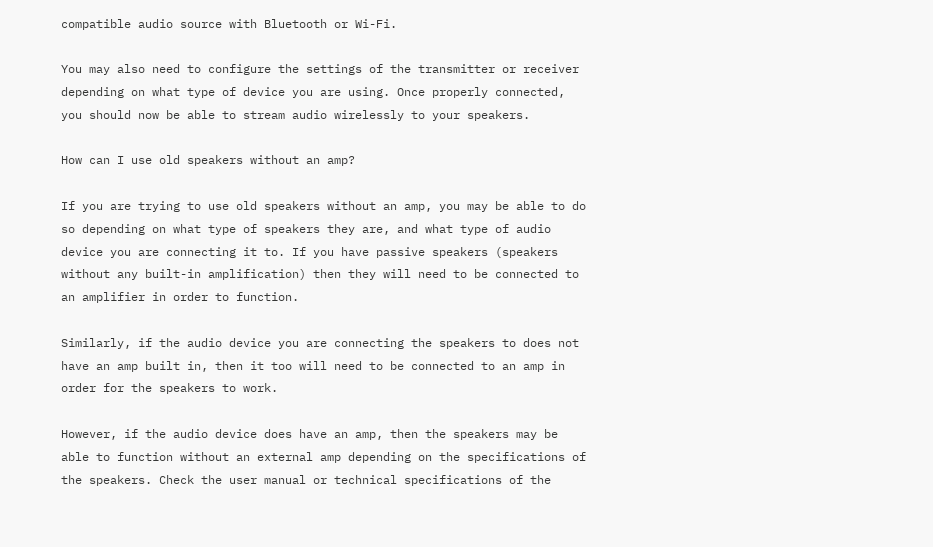compatible audio source with Bluetooth or Wi-Fi.

You may also need to configure the settings of the transmitter or receiver depending on what type of device you are using. Once properly connected, you should now be able to stream audio wirelessly to your speakers.

How can I use old speakers without an amp?

If you are trying to use old speakers without an amp, you may be able to do so depending on what type of speakers they are, and what type of audio device you are connecting it to. If you have passive speakers (speakers without any built-in amplification) then they will need to be connected to an amplifier in order to function.

Similarly, if the audio device you are connecting the speakers to does not have an amp built in, then it too will need to be connected to an amp in order for the speakers to work.

However, if the audio device does have an amp, then the speakers may be able to function without an external amp depending on the specifications of the speakers. Check the user manual or technical specifications of the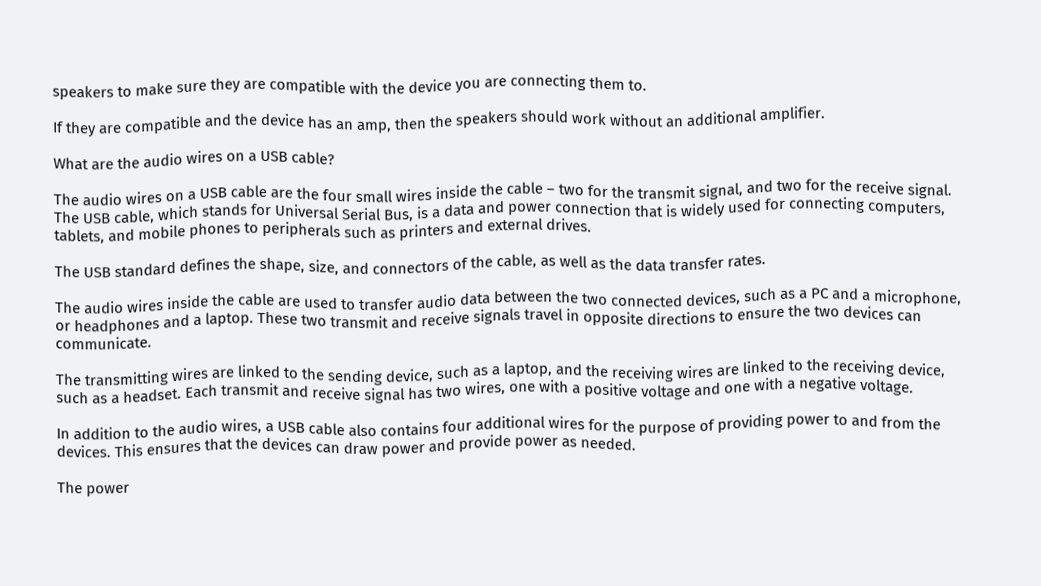speakers to make sure they are compatible with the device you are connecting them to.

If they are compatible and the device has an amp, then the speakers should work without an additional amplifier.

What are the audio wires on a USB cable?

The audio wires on a USB cable are the four small wires inside the cable – two for the transmit signal, and two for the receive signal. The USB cable, which stands for Universal Serial Bus, is a data and power connection that is widely used for connecting computers, tablets, and mobile phones to peripherals such as printers and external drives.

The USB standard defines the shape, size, and connectors of the cable, as well as the data transfer rates.

The audio wires inside the cable are used to transfer audio data between the two connected devices, such as a PC and a microphone, or headphones and a laptop. These two transmit and receive signals travel in opposite directions to ensure the two devices can communicate.

The transmitting wires are linked to the sending device, such as a laptop, and the receiving wires are linked to the receiving device, such as a headset. Each transmit and receive signal has two wires, one with a positive voltage and one with a negative voltage.

In addition to the audio wires, a USB cable also contains four additional wires for the purpose of providing power to and from the devices. This ensures that the devices can draw power and provide power as needed.

The power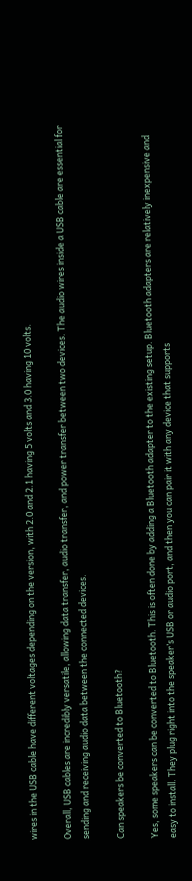wires in the USB cable have different voltages depending on the version, with 2.0 and 2.1 having 5 volts and 3.0 having 10 volts.

Overall, USB cables are incredibly versatile, allowing data transfer, audio transfer, and power transfer between two devices. The audio wires inside a USB cable are essential for sending and receiving audio data between the connected devices.

Can speakers be converted to Bluetooth?

Yes, some speakers can be converted to Bluetooth. This is often done by adding a Bluetooth adapter to the existing setup. Bluetooth adapters are relatively inexpensive and easy to install. They plug right into the speaker’s USB or audio port, and then you can pair it with any device that supports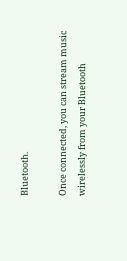Bluetooth.

Once connected, you can stream music wirelessly from your Bluetooth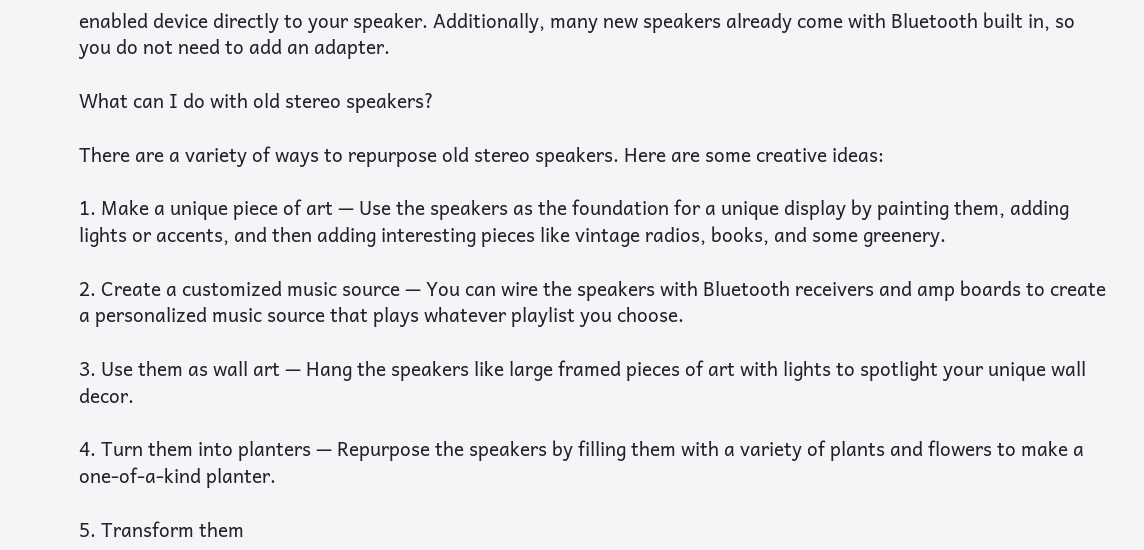enabled device directly to your speaker. Additionally, many new speakers already come with Bluetooth built in, so you do not need to add an adapter.

What can I do with old stereo speakers?

There are a variety of ways to repurpose old stereo speakers. Here are some creative ideas:

1. Make a unique piece of art — Use the speakers as the foundation for a unique display by painting them, adding lights or accents, and then adding interesting pieces like vintage radios, books, and some greenery.

2. Create a customized music source — You can wire the speakers with Bluetooth receivers and amp boards to create a personalized music source that plays whatever playlist you choose.

3. Use them as wall art — Hang the speakers like large framed pieces of art with lights to spotlight your unique wall decor.

4. Turn them into planters — Repurpose the speakers by filling them with a variety of plants and flowers to make a one-of-a-kind planter.

5. Transform them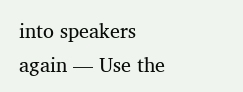into speakers again — Use the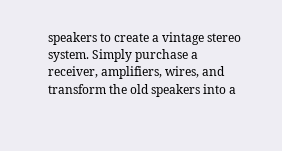speakers to create a vintage stereo system. Simply purchase a receiver, amplifiers, wires, and transform the old speakers into a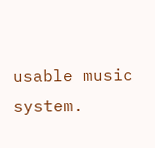usable music system.